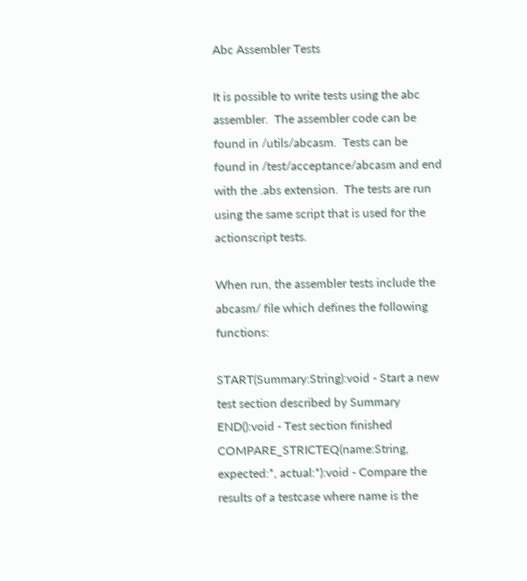Abc Assembler Tests

It is possible to write tests using the abc assembler.  The assembler code can be found in /utils/abcasm.  Tests can be found in /test/acceptance/abcasm and end with the .abs extension.  The tests are run using the same script that is used for the actionscript tests.

When run, the assembler tests include the abcasm/ file which defines the following functions:

START(Summary:String):void - Start a new test section described by Summary
END():void - Test section finished
COMPARE_STRICTEQ(name:String, expected:*, actual:*):void - Compare the results of a testcase where name is the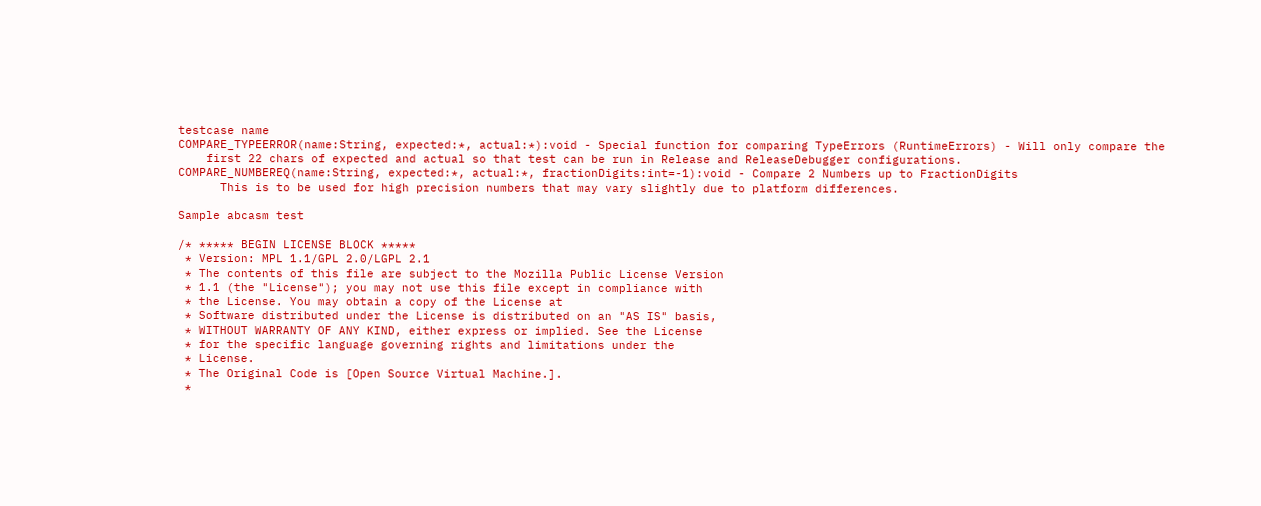testcase name
COMPARE_TYPEERROR(name:String, expected:*, actual:*):void - Special function for comparing TypeErrors (RuntimeErrors) - Will only compare the
    first 22 chars of expected and actual so that test can be run in Release and ReleaseDebugger configurations.
COMPARE_NUMBEREQ(name:String, expected:*, actual:*, fractionDigits:int=-1):void - Compare 2 Numbers up to FractionDigits
      This is to be used for high precision numbers that may vary slightly due to platform differences.

Sample abcasm test

/* ***** BEGIN LICENSE BLOCK *****
 * Version: MPL 1.1/GPL 2.0/LGPL 2.1
 * The contents of this file are subject to the Mozilla Public License Version
 * 1.1 (the "License"); you may not use this file except in compliance with
 * the License. You may obtain a copy of the License at
 * Software distributed under the License is distributed on an "AS IS" basis,
 * WITHOUT WARRANTY OF ANY KIND, either express or implied. See the License
 * for the specific language governing rights and limitations under the
 * License.
 * The Original Code is [Open Source Virtual Machine.].
 *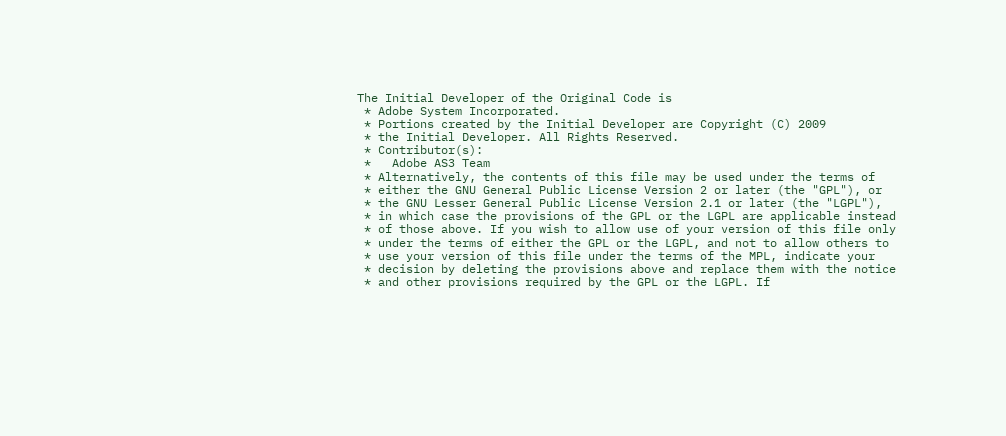The Initial Developer of the Original Code is
 * Adobe System Incorporated.
 * Portions created by the Initial Developer are Copyright (C) 2009
 * the Initial Developer. All Rights Reserved.
 * Contributor(s):
 *   Adobe AS3 Team
 * Alternatively, the contents of this file may be used under the terms of
 * either the GNU General Public License Version 2 or later (the "GPL"), or
 * the GNU Lesser General Public License Version 2.1 or later (the "LGPL"),
 * in which case the provisions of the GPL or the LGPL are applicable instead
 * of those above. If you wish to allow use of your version of this file only
 * under the terms of either the GPL or the LGPL, and not to allow others to
 * use your version of this file under the terms of the MPL, indicate your
 * decision by deleting the provisions above and replace them with the notice
 * and other provisions required by the GPL or the LGPL. If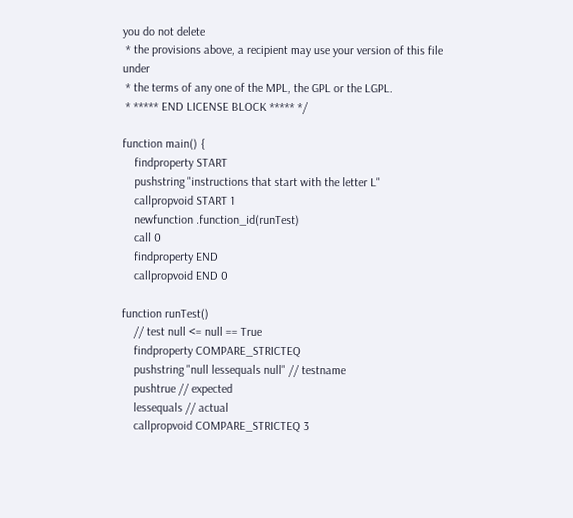you do not delete
 * the provisions above, a recipient may use your version of this file under
 * the terms of any one of the MPL, the GPL or the LGPL.
 * ***** END LICENSE BLOCK ***** */

function main() {
    findproperty START
    pushstring "instructions that start with the letter L"
    callpropvoid START 1
    newfunction .function_id(runTest)
    call 0
    findproperty END
    callpropvoid END 0

function runTest()
    // test null <= null == True
    findproperty COMPARE_STRICTEQ
    pushstring "null lessequals null" // testname
    pushtrue // expected
    lessequals // actual
    callpropvoid COMPARE_STRICTEQ 3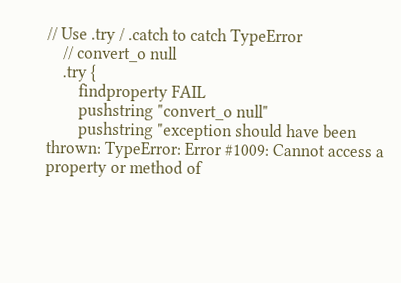// Use .try / .catch to catch TypeError
    // convert_o null
    .try {
        findproperty FAIL
        pushstring "convert_o null"
        pushstring "exception should have been thrown: TypeError: Error #1009: Cannot access a property or method of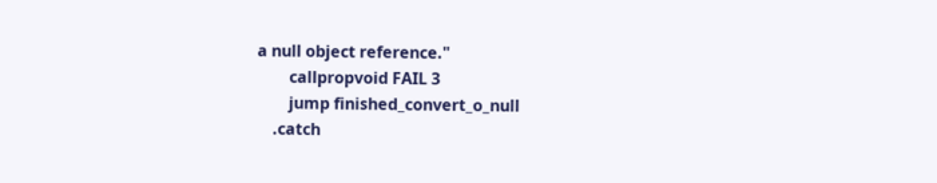a null object reference."
        callpropvoid FAIL 3
        jump finished_convert_o_null
    .catch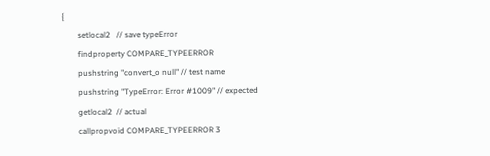{
        setlocal2   // save typeError
        findproperty COMPARE_TYPEERROR
        pushstring "convert_o null" // test name
        pushstring "TypeError: Error #1009" // expected
        getlocal2  // actual
        callpropvoid COMPARE_TYPEERROR 3